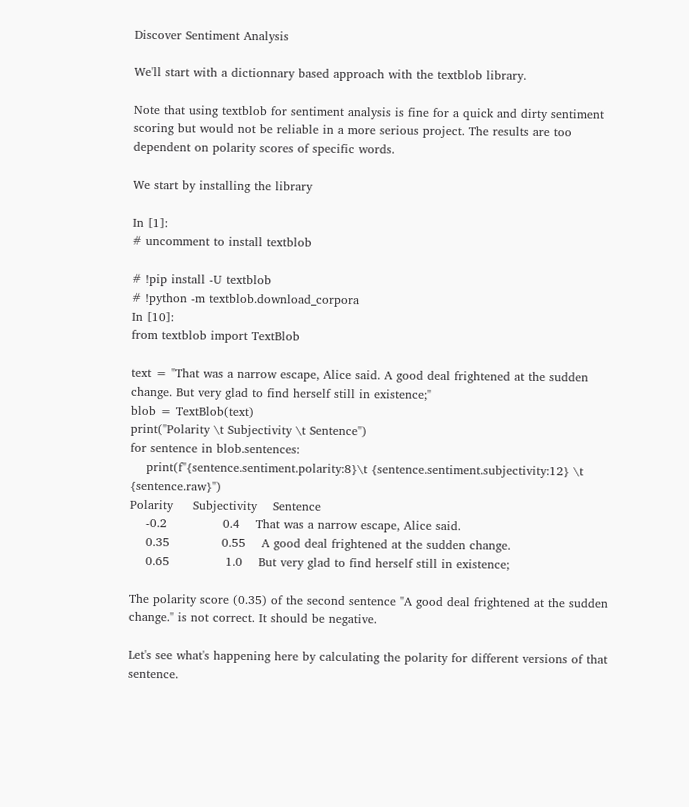Discover Sentiment Analysis

We'll start with a dictionnary based approach with the textblob library.

Note that using textblob for sentiment analysis is fine for a quick and dirty sentiment scoring but would not be reliable in a more serious project. The results are too dependent on polarity scores of specific words.

We start by installing the library

In [1]:
# uncomment to install textblob

# !pip install -U textblob
# !python -m textblob.download_corpora
In [10]:
from textblob import TextBlob

text = "That was a narrow escape, Alice said. A good deal frightened at the sudden change. But very glad to find herself still in existence;"
blob = TextBlob(text)
print("Polarity \t Subjectivity \t Sentence")
for sentence in blob.sentences:
    print(f"{sentence.sentiment.polarity:8}\t {sentence.sentiment.subjectivity:12} \t {sentence.raw}")
Polarity     Subjectivity    Sentence
    -0.2              0.4    That was a narrow escape, Alice said.
    0.35             0.55    A good deal frightened at the sudden change.
    0.65              1.0    But very glad to find herself still in existence;

The polarity score (0.35) of the second sentence "A good deal frightened at the sudden change." is not correct. It should be negative.

Let's see what's happening here by calculating the polarity for different versions of that sentence.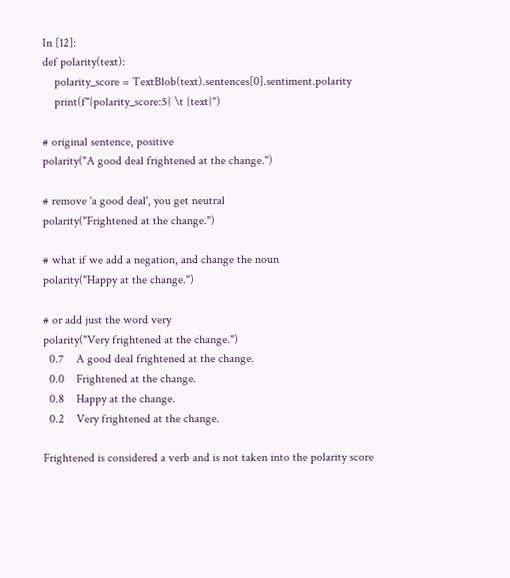In [12]:
def polarity(text):
    polarity_score = TextBlob(text).sentences[0].sentiment.polarity
    print(f"{polarity_score:5} \t {text}")

# original sentence, positive
polarity("A good deal frightened at the change.")

# remove 'a good deal', you get neutral
polarity("Frightened at the change.")

# what if we add a negation, and change the noun
polarity("Happy at the change.")

# or add just the word very
polarity("Very frightened at the change.")
  0.7    A good deal frightened at the change.
  0.0    Frightened at the change.
  0.8    Happy at the change.
  0.2    Very frightened at the change.

Frightened is considered a verb and is not taken into the polarity score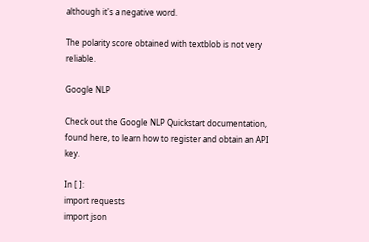although it's a negative word.

The polarity score obtained with textblob is not very reliable.

Google NLP

Check out the Google NLP Quickstart documentation, found here, to learn how to register and obtain an API key.

In [ ]:
import requests
import json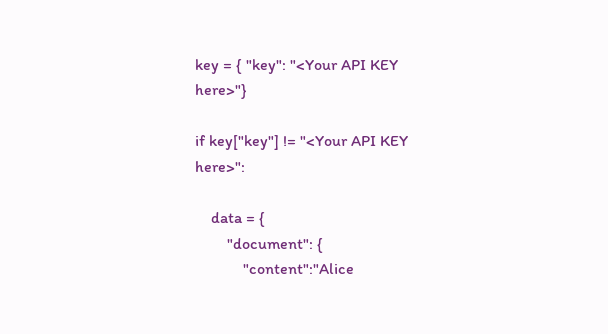key = { "key": "<Your API KEY here>"}

if key["key"] != "<Your API KEY here>":

    data = {
        "document": {
            "content":"Alice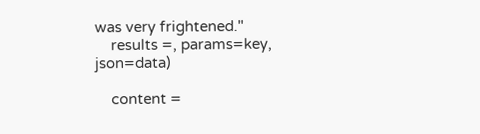was very frightened."
    results =, params=key, json=data)

    content =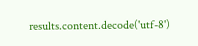results.content.decode('utf-8')